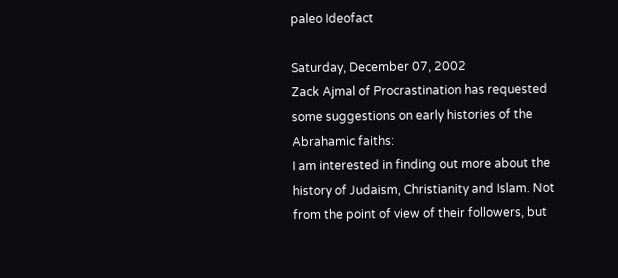paleo Ideofact

Saturday, December 07, 2002
Zack Ajmal of Procrastination has requested some suggestions on early histories of the Abrahamic faiths:
I am interested in finding out more about the history of Judaism, Christianity and Islam. Not from the point of view of their followers, but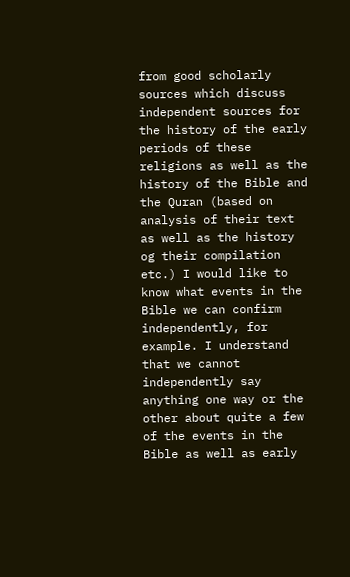from good scholarly sources which discuss independent sources for the history of the early periods of these religions as well as the history of the Bible and the Quran (based on analysis of their text as well as the history og their compilation etc.) I would like to know what events in the Bible we can confirm independently, for example. I understand that we cannot independently say anything one way or the other about quite a few of the events in the Bible as well as early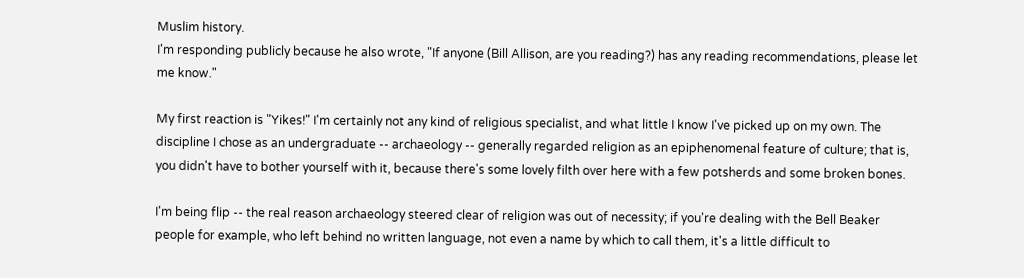Muslim history.
I'm responding publicly because he also wrote, "If anyone (Bill Allison, are you reading?) has any reading recommendations, please let me know."

My first reaction is "Yikes!" I'm certainly not any kind of religious specialist, and what little I know I've picked up on my own. The discipline I chose as an undergraduate -- archaeology -- generally regarded religion as an epiphenomenal feature of culture; that is, you didn't have to bother yourself with it, because there's some lovely filth over here with a few potsherds and some broken bones.

I'm being flip -- the real reason archaeology steered clear of religion was out of necessity; if you're dealing with the Bell Beaker people for example, who left behind no written language, not even a name by which to call them, it's a little difficult to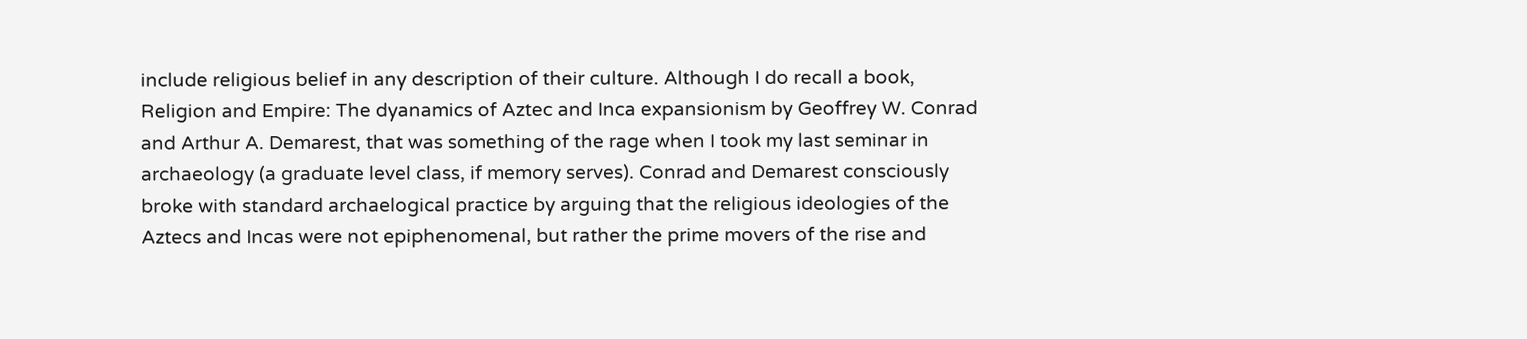include religious belief in any description of their culture. Although I do recall a book, Religion and Empire: The dyanamics of Aztec and Inca expansionism by Geoffrey W. Conrad and Arthur A. Demarest, that was something of the rage when I took my last seminar in archaeology (a graduate level class, if memory serves). Conrad and Demarest consciously broke with standard archaelogical practice by arguing that the religious ideologies of the Aztecs and Incas were not epiphenomenal, but rather the prime movers of the rise and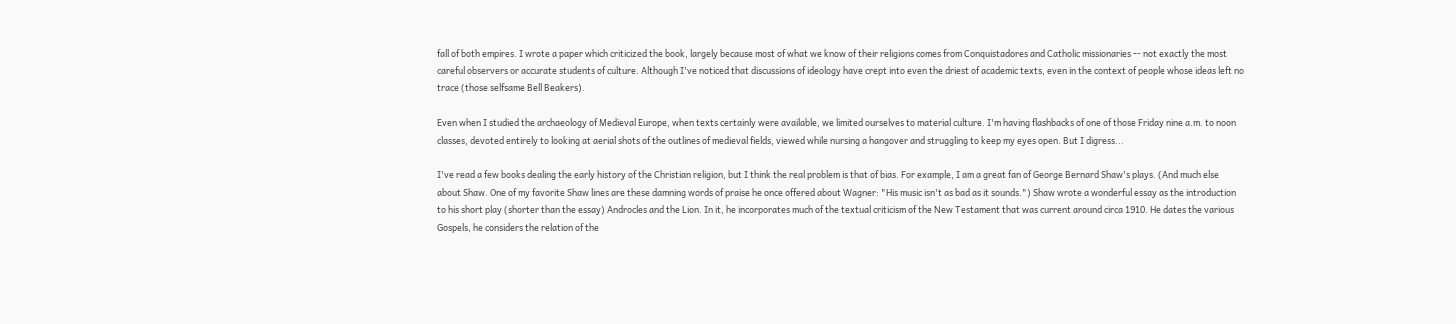fall of both empires. I wrote a paper which criticized the book, largely because most of what we know of their religions comes from Conquistadores and Catholic missionaries -- not exactly the most careful observers or accurate students of culture. Although I've noticed that discussions of ideology have crept into even the driest of academic texts, even in the context of people whose ideas left no trace (those selfsame Bell Beakers).

Even when I studied the archaeology of Medieval Europe, when texts certainly were available, we limited ourselves to material culture. I'm having flashbacks of one of those Friday nine a.m. to noon classes, devoted entirely to looking at aerial shots of the outlines of medieval fields, viewed while nursing a hangover and struggling to keep my eyes open. But I digress...

I've read a few books dealing the early history of the Christian religion, but I think the real problem is that of bias. For example, I am a great fan of George Bernard Shaw's plays. (And much else about Shaw. One of my favorite Shaw lines are these damning words of praise he once offered about Wagner: "His music isn't as bad as it sounds.") Shaw wrote a wonderful essay as the introduction to his short play (shorter than the essay) Androcles and the Lion. In it, he incorporates much of the textual criticism of the New Testament that was current around circa 1910. He dates the various Gospels, he considers the relation of the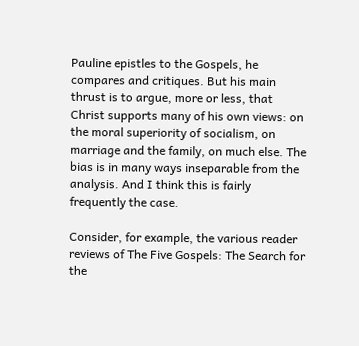Pauline epistles to the Gospels, he compares and critiques. But his main thrust is to argue, more or less, that Christ supports many of his own views: on the moral superiority of socialism, on marriage and the family, on much else. The bias is in many ways inseparable from the analysis. And I think this is fairly frequently the case.

Consider, for example, the various reader reviews of The Five Gospels: The Search for the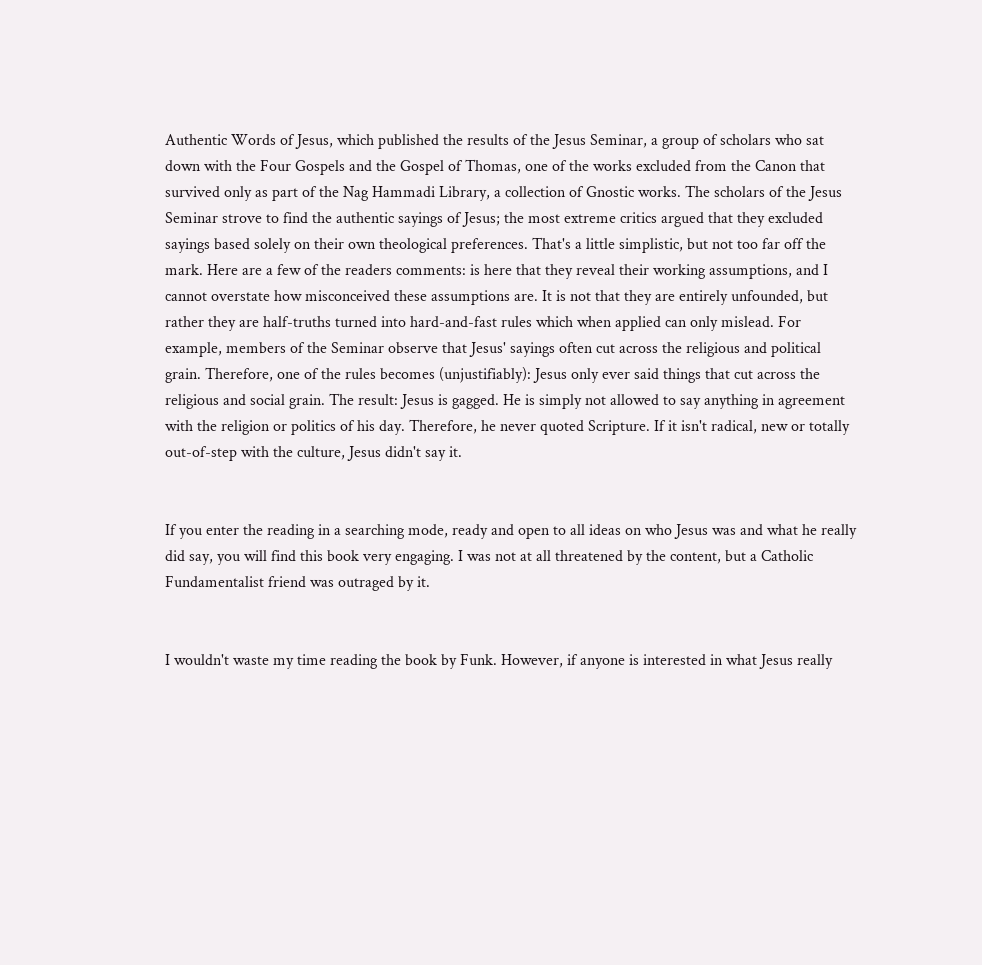Authentic Words of Jesus, which published the results of the Jesus Seminar, a group of scholars who sat down with the Four Gospels and the Gospel of Thomas, one of the works excluded from the Canon that survived only as part of the Nag Hammadi Library, a collection of Gnostic works. The scholars of the Jesus Seminar strove to find the authentic sayings of Jesus; the most extreme critics argued that they excluded sayings based solely on their own theological preferences. That's a little simplistic, but not too far off the mark. Here are a few of the readers comments: is here that they reveal their working assumptions, and I cannot overstate how misconceived these assumptions are. It is not that they are entirely unfounded, but rather they are half-truths turned into hard-and-fast rules which when applied can only mislead. For example, members of the Seminar observe that Jesus' sayings often cut across the religious and political grain. Therefore, one of the rules becomes (unjustifiably): Jesus only ever said things that cut across the religious and social grain. The result: Jesus is gagged. He is simply not allowed to say anything in agreement with the religion or politics of his day. Therefore, he never quoted Scripture. If it isn't radical, new or totally out-of-step with the culture, Jesus didn't say it.


If you enter the reading in a searching mode, ready and open to all ideas on who Jesus was and what he really did say, you will find this book very engaging. I was not at all threatened by the content, but a Catholic Fundamentalist friend was outraged by it.


I wouldn't waste my time reading the book by Funk. However, if anyone is interested in what Jesus really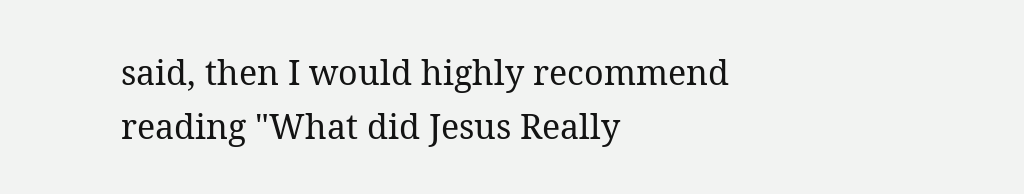said, then I would highly recommend reading "What did Jesus Really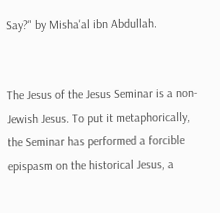Say?" by Misha'al ibn Abdullah.


The Jesus of the Jesus Seminar is a non-Jewish Jesus. To put it metaphorically, the Seminar has performed a forcible epispasm on the historical Jesus, a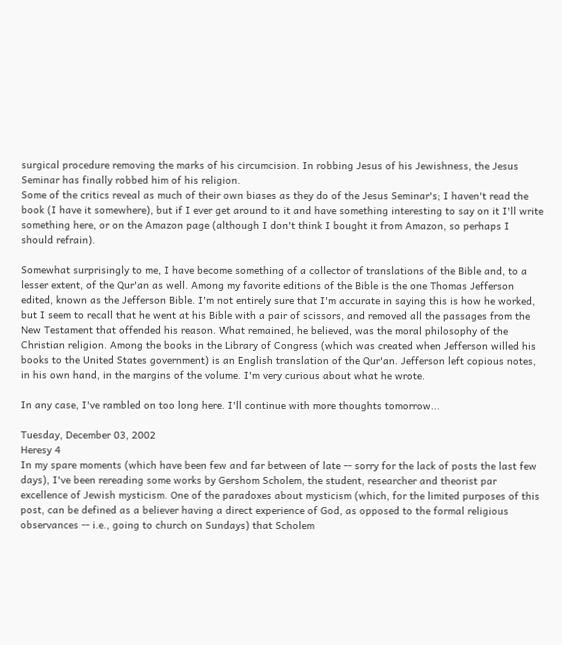surgical procedure removing the marks of his circumcision. In robbing Jesus of his Jewishness, the Jesus Seminar has finally robbed him of his religion.
Some of the critics reveal as much of their own biases as they do of the Jesus Seminar's; I haven't read the book (I have it somewhere), but if I ever get around to it and have something interesting to say on it I'll write something here, or on the Amazon page (although I don't think I bought it from Amazon, so perhaps I should refrain).

Somewhat surprisingly to me, I have become something of a collector of translations of the Bible and, to a lesser extent, of the Qur'an as well. Among my favorite editions of the Bible is the one Thomas Jefferson edited, known as the Jefferson Bible. I'm not entirely sure that I'm accurate in saying this is how he worked, but I seem to recall that he went at his Bible with a pair of scissors, and removed all the passages from the New Testament that offended his reason. What remained, he believed, was the moral philosophy of the Christian religion. Among the books in the Library of Congress (which was created when Jefferson willed his books to the United States government) is an English translation of the Qur'an. Jefferson left copious notes, in his own hand, in the margins of the volume. I'm very curious about what he wrote.

In any case, I've rambled on too long here. I'll continue with more thoughts tomorrow...

Tuesday, December 03, 2002
Heresy 4
In my spare moments (which have been few and far between of late -- sorry for the lack of posts the last few days), I've been rereading some works by Gershom Scholem, the student, researcher and theorist par excellence of Jewish mysticism. One of the paradoxes about mysticism (which, for the limited purposes of this post, can be defined as a believer having a direct experience of God, as opposed to the formal religious observances -- i.e., going to church on Sundays) that Scholem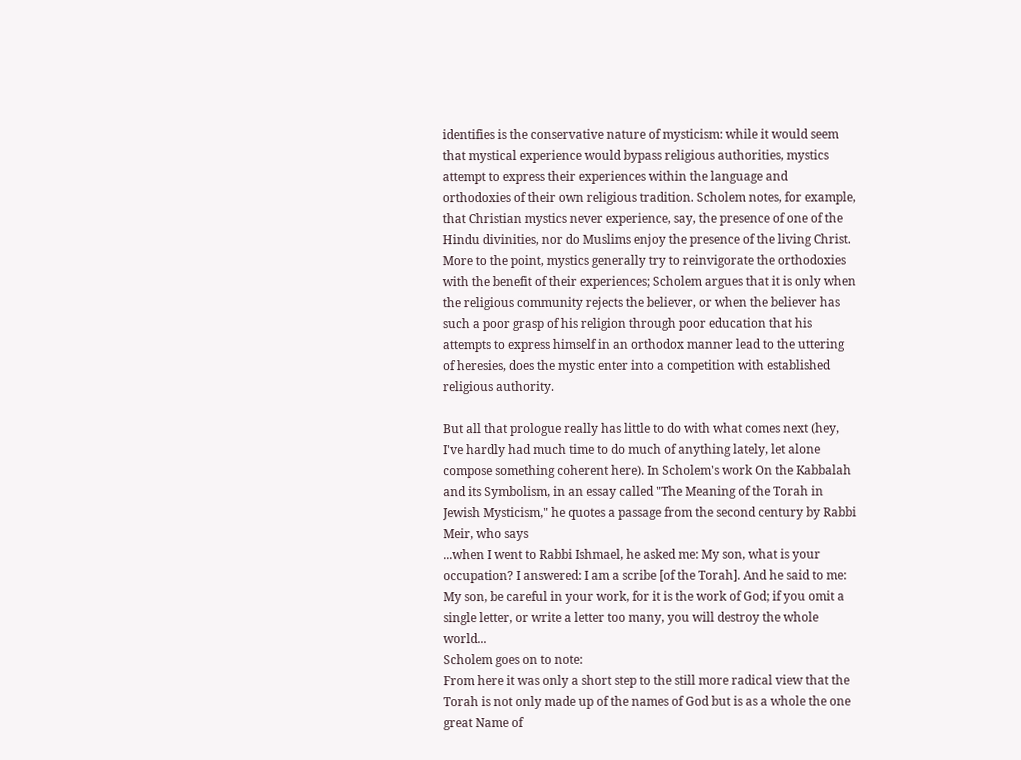identifies is the conservative nature of mysticism: while it would seem that mystical experience would bypass religious authorities, mystics attempt to express their experiences within the language and orthodoxies of their own religious tradition. Scholem notes, for example, that Christian mystics never experience, say, the presence of one of the Hindu divinities, nor do Muslims enjoy the presence of the living Christ. More to the point, mystics generally try to reinvigorate the orthodoxies with the benefit of their experiences; Scholem argues that it is only when the religious community rejects the believer, or when the believer has such a poor grasp of his religion through poor education that his attempts to express himself in an orthodox manner lead to the uttering of heresies, does the mystic enter into a competition with established religious authority.

But all that prologue really has little to do with what comes next (hey, I've hardly had much time to do much of anything lately, let alone compose something coherent here). In Scholem's work On the Kabbalah and its Symbolism, in an essay called "The Meaning of the Torah in Jewish Mysticism," he quotes a passage from the second century by Rabbi Meir, who says
...when I went to Rabbi Ishmael, he asked me: My son, what is your occupation? I answered: I am a scribe [of the Torah]. And he said to me: My son, be careful in your work, for it is the work of God; if you omit a single letter, or write a letter too many, you will destroy the whole world...
Scholem goes on to note:
From here it was only a short step to the still more radical view that the Torah is not only made up of the names of God but is as a whole the one great Name of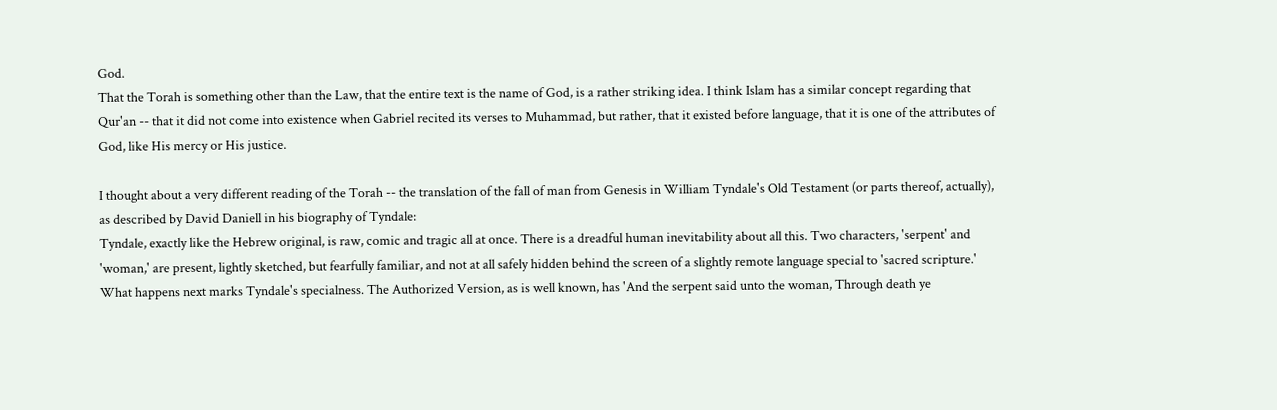God.
That the Torah is something other than the Law, that the entire text is the name of God, is a rather striking idea. I think Islam has a similar concept regarding that Qur'an -- that it did not come into existence when Gabriel recited its verses to Muhammad, but rather, that it existed before language, that it is one of the attributes of God, like His mercy or His justice.

I thought about a very different reading of the Torah -- the translation of the fall of man from Genesis in William Tyndale's Old Testament (or parts thereof, actually), as described by David Daniell in his biography of Tyndale:
Tyndale, exactly like the Hebrew original, is raw, comic and tragic all at once. There is a dreadful human inevitability about all this. Two characters, 'serpent' and 'woman,' are present, lightly sketched, but fearfully familiar, and not at all safely hidden behind the screen of a slightly remote language special to 'sacred scripture.' What happens next marks Tyndale's specialness. The Authorized Version, as is well known, has 'And the serpent said unto the woman, Through death ye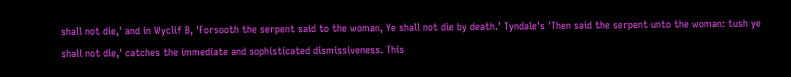shall not die,' and in Wyclif B, 'Forsooth the serpent said to the woman, Ye shall not die by death.' Tyndale's 'Then said the serpent unto the woman: tush ye shall not die,' catches the immediate and sophisticated dismissiveness. This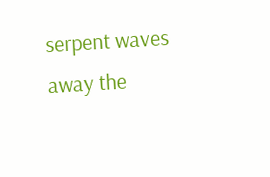serpent waves away the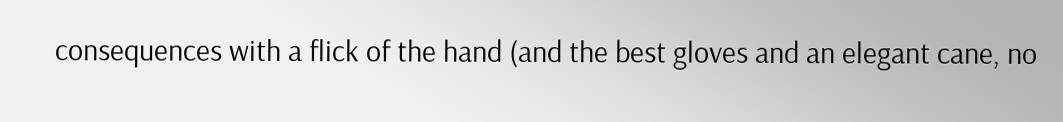consequences with a flick of the hand (and the best gloves and an elegant cane, no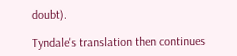doubt).

Tyndale's translation then continues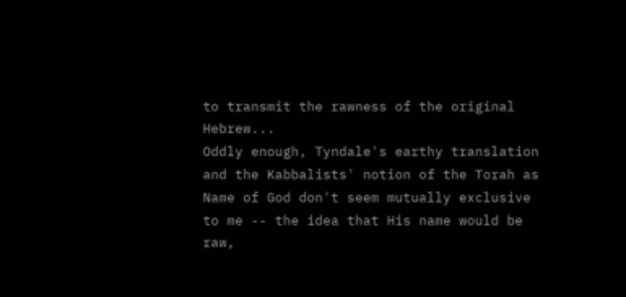to transmit the rawness of the original Hebrew...
Oddly enough, Tyndale's earthy translation and the Kabbalists' notion of the Torah as Name of God don't seem mutually exclusive to me -- the idea that His name would be raw,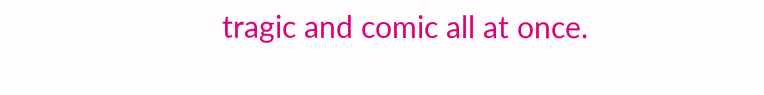tragic and comic all at once.